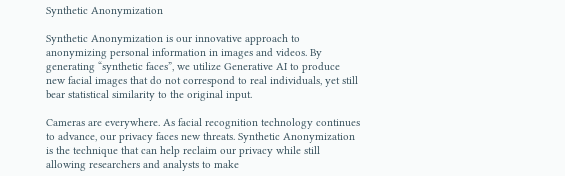Synthetic Anonymization

Synthetic Anonymization is our innovative approach to anonymizing personal information in images and videos. By generating “synthetic faces”, we utilize Generative AI to produce new facial images that do not correspond to real individuals, yet still bear statistical similarity to the original input.

Cameras are everywhere. As facial recognition technology continues to advance, our privacy faces new threats. Synthetic Anonymization is the technique that can help reclaim our privacy while still allowing researchers and analysts to make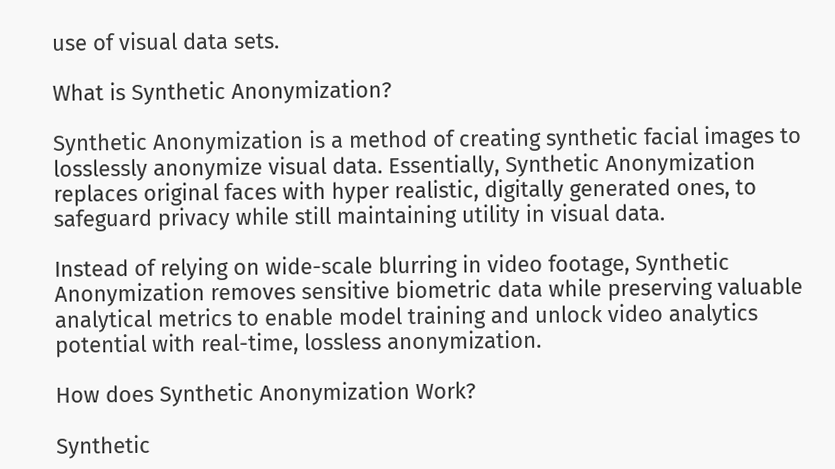use of visual data sets.

What is Synthetic Anonymization?

Synthetic Anonymization is a method of creating synthetic facial images to losslessly anonymize visual data. Essentially, Synthetic Anonymization replaces original faces with hyper realistic, digitally generated ones, to safeguard privacy while still maintaining utility in visual data.

Instead of relying on wide-scale blurring in video footage, Synthetic Anonymization removes sensitive biometric data while preserving valuable analytical metrics to enable model training and unlock video analytics potential with real-time, lossless anonymization.

How does Synthetic Anonymization Work?

Synthetic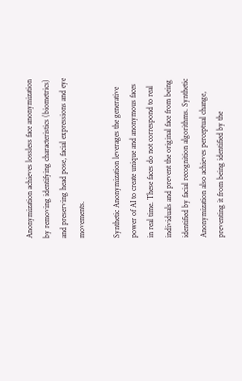Anonymization achieves lossless face anonymization by removing identifying characteristics (biometrics) and preserving head pose, facial expressions and eye movements.

Synthetic Anonymization leverages the generative power of AI to create unique and anonymous faces in real time. These faces do not correspond to real individuals and prevent the original face from being identified by facial recognition algorithms. Synthetic Anonymization also achieves perceptual change, preventing it from being identified by the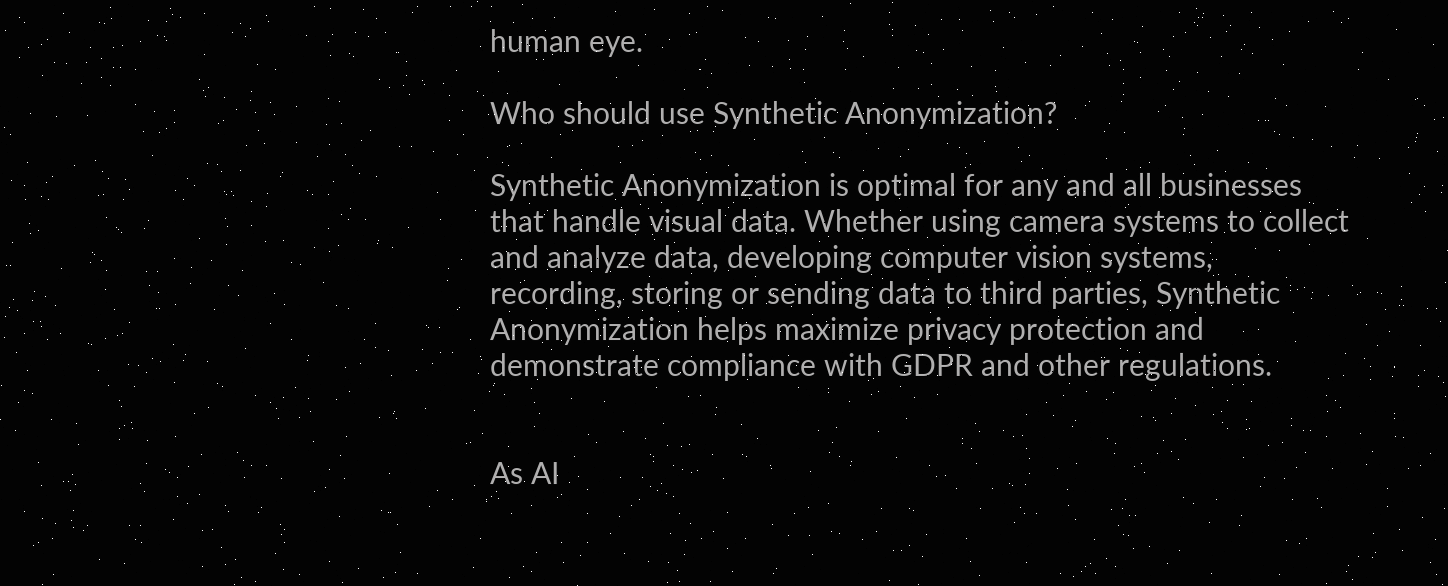human eye.

Who should use Synthetic Anonymization?

Synthetic Anonymization is optimal for any and all businesses that handle visual data. Whether using camera systems to collect and analyze data, developing computer vision systems, recording, storing or sending data to third parties, Synthetic Anonymization helps maximize privacy protection and demonstrate compliance with GDPR and other regulations.


As AI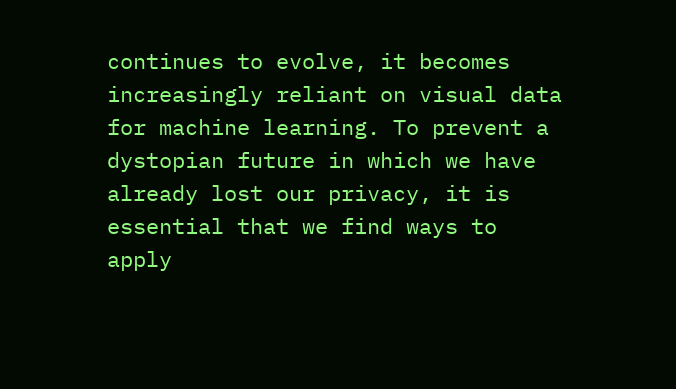continues to evolve, it becomes increasingly reliant on visual data for machine learning. To prevent a dystopian future in which we have already lost our privacy, it is essential that we find ways to apply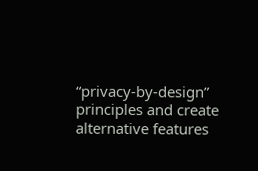“privacy-by-design” principles and create alternative features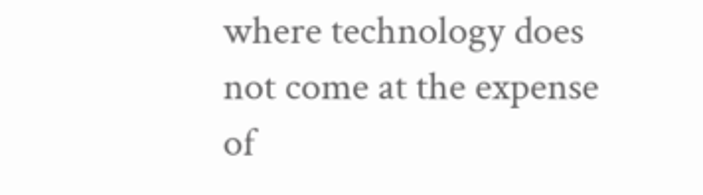where technology does not come at the expense of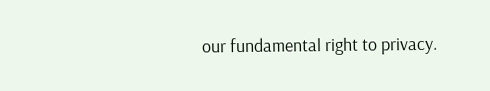our fundamental right to privacy.